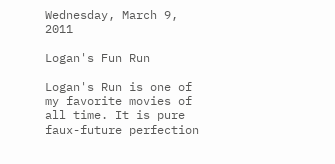Wednesday, March 9, 2011

Logan's Fun Run

Logan's Run is one of my favorite movies of all time. It is pure faux-future perfection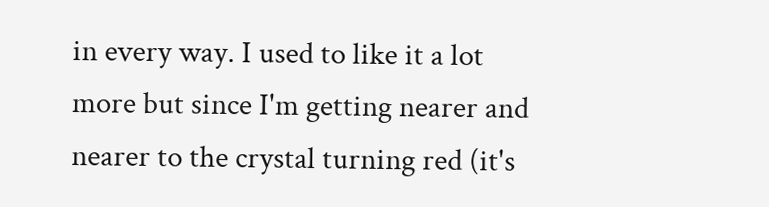in every way. I used to like it a lot more but since I'm getting nearer and nearer to the crystal turning red (it's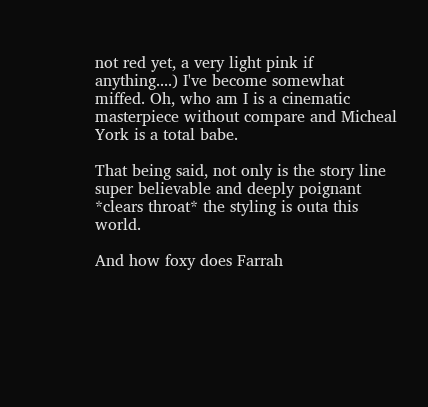not red yet, a very light pink if anything....) I've become somewhat miffed. Oh, who am I is a cinematic masterpiece without compare and Micheal York is a total babe.

That being said, not only is the story line super believable and deeply poignant *clears throat* the styling is outa this world.

And how foxy does Farrah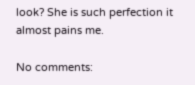look? She is such perfection it almost pains me.

No comments: